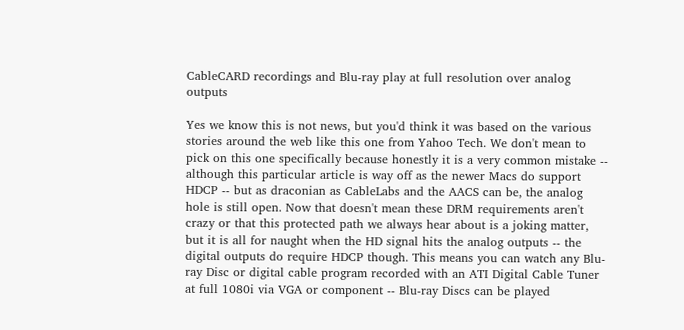CableCARD recordings and Blu-ray play at full resolution over analog outputs

Yes we know this is not news, but you'd think it was based on the various stories around the web like this one from Yahoo Tech. We don't mean to pick on this one specifically because honestly it is a very common mistake -- although this particular article is way off as the newer Macs do support HDCP -- but as draconian as CableLabs and the AACS can be, the analog hole is still open. Now that doesn't mean these DRM requirements aren't crazy or that this protected path we always hear about is a joking matter, but it is all for naught when the HD signal hits the analog outputs -- the digital outputs do require HDCP though. This means you can watch any Blu-ray Disc or digital cable program recorded with an ATI Digital Cable Tuner at full 1080i via VGA or component -- Blu-ray Discs can be played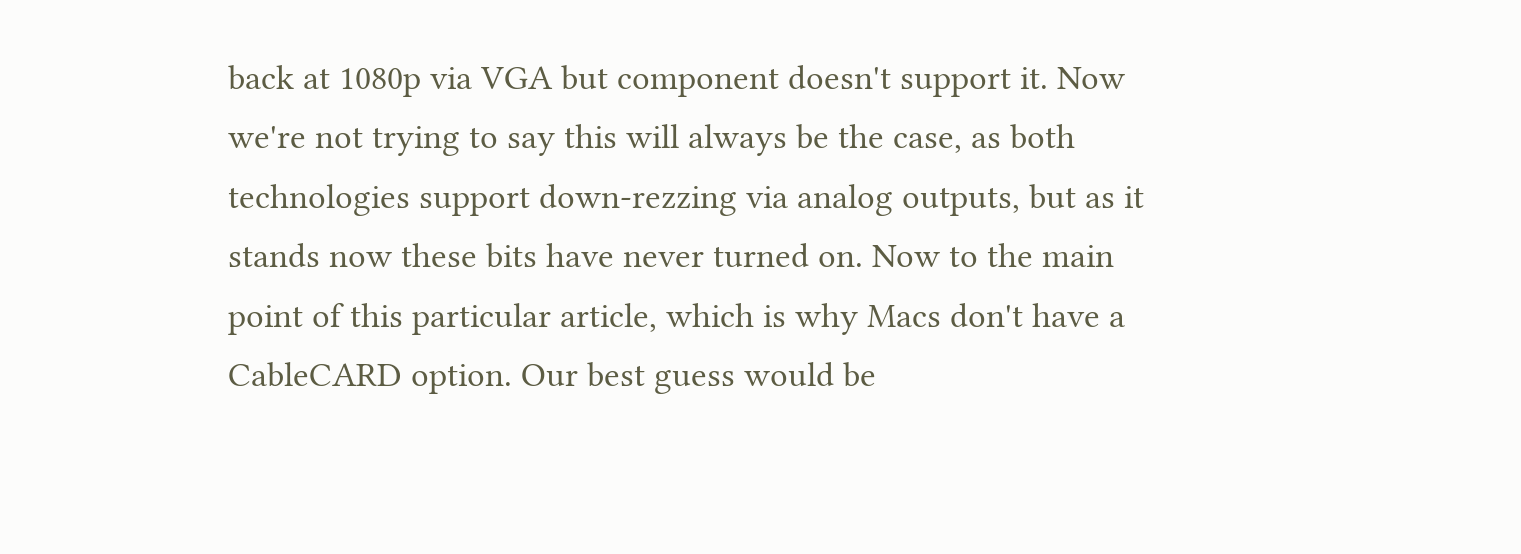back at 1080p via VGA but component doesn't support it. Now we're not trying to say this will always be the case, as both technologies support down-rezzing via analog outputs, but as it stands now these bits have never turned on. Now to the main point of this particular article, which is why Macs don't have a CableCARD option. Our best guess would be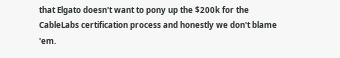that Elgato doesn't want to pony up the $200k for the CableLabs certification process and honestly we don't blame 'em.